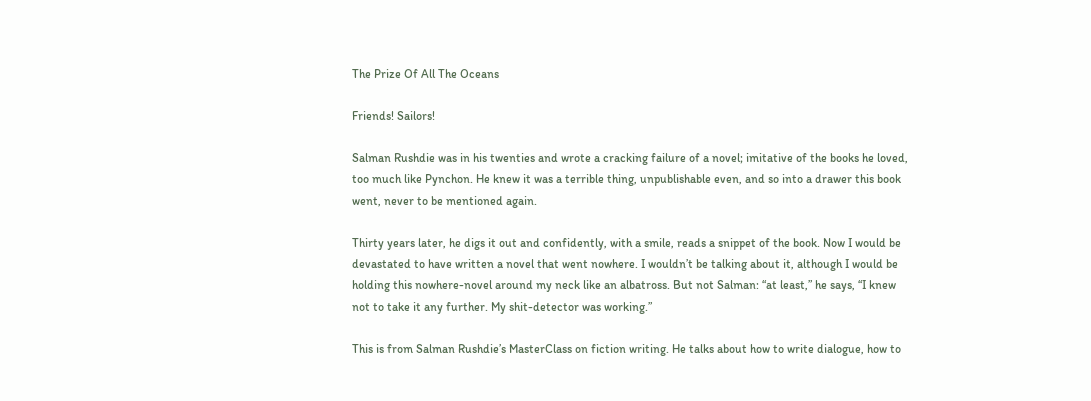The Prize Of All The Oceans

Friends! Sailors!

Salman Rushdie was in his twenties and wrote a cracking failure of a novel; imitative of the books he loved, too much like Pynchon. He knew it was a terrible thing, unpublishable even, and so into a drawer this book went, never to be mentioned again.

Thirty years later, he digs it out and confidently, with a smile, reads a snippet of the book. Now I would be devastated to have written a novel that went nowhere. I wouldn’t be talking about it, although I would be holding this nowhere-novel around my neck like an albatross. But not Salman: “at least,” he says, “I knew not to take it any further. My shit-detector was working.”

This is from Salman Rushdie’s MasterClass on fiction writing. He talks about how to write dialogue, how to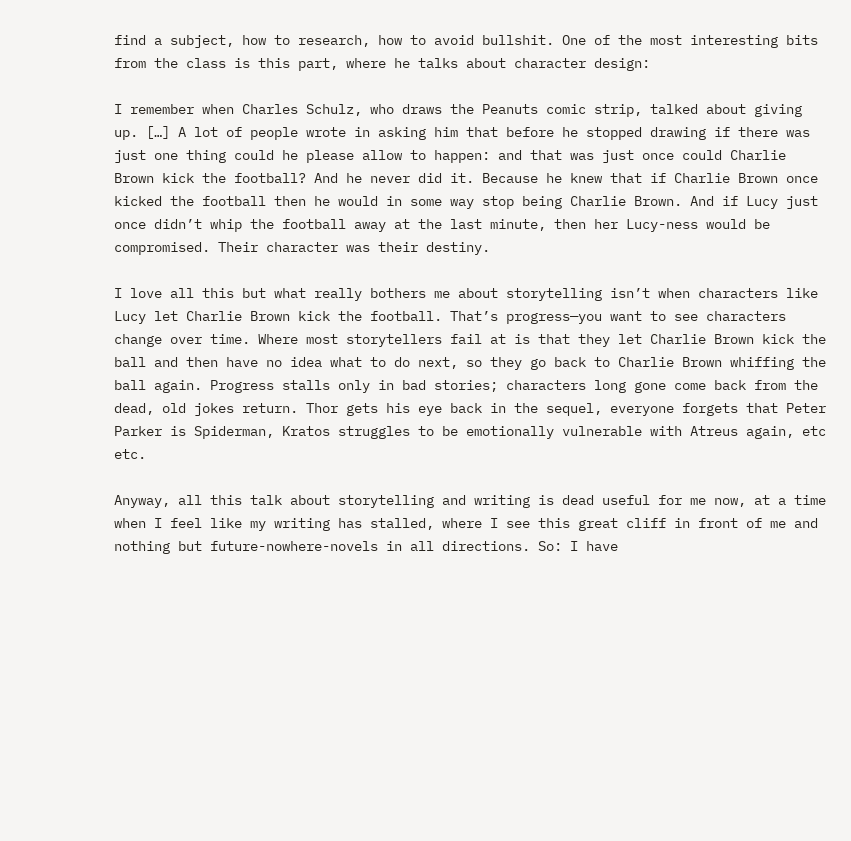find a subject, how to research, how to avoid bullshit. One of the most interesting bits from the class is this part, where he talks about character design:

I remember when Charles Schulz, who draws the Peanuts comic strip, talked about giving up. […] A lot of people wrote in asking him that before he stopped drawing if there was just one thing could he please allow to happen: and that was just once could Charlie Brown kick the football? And he never did it. Because he knew that if Charlie Brown once kicked the football then he would in some way stop being Charlie Brown. And if Lucy just once didn’t whip the football away at the last minute, then her Lucy-ness would be compromised. Their character was their destiny.

I love all this but what really bothers me about storytelling isn’t when characters like Lucy let Charlie Brown kick the football. That’s progress—you want to see characters change over time. Where most storytellers fail at is that they let Charlie Brown kick the ball and then have no idea what to do next, so they go back to Charlie Brown whiffing the ball again. Progress stalls only in bad stories; characters long gone come back from the dead, old jokes return. Thor gets his eye back in the sequel, everyone forgets that Peter Parker is Spiderman, Kratos struggles to be emotionally vulnerable with Atreus again, etc etc.

Anyway, all this talk about storytelling and writing is dead useful for me now, at a time when I feel like my writing has stalled, where I see this great cliff in front of me and nothing but future-nowhere-novels in all directions. So: I have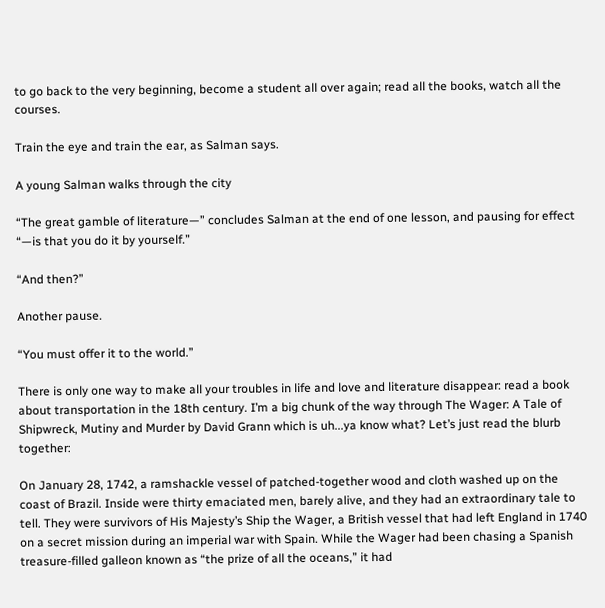to go back to the very beginning, become a student all over again; read all the books, watch all the courses.

Train the eye and train the ear, as Salman says.

A young Salman walks through the city

“The great gamble of literature—” concludes Salman at the end of one lesson, and pausing for effect “—is that you do it by yourself.”

“And then?”

Another pause.

“You must offer it to the world.”

There is only one way to make all your troubles in life and love and literature disappear: read a book about transportation in the 18th century. I’m a big chunk of the way through The Wager: A Tale of Shipwreck, Mutiny and Murder by David Grann which is uh...ya know what? Let’s just read the blurb together:

On January 28, 1742, a ramshackle vessel of patched-together wood and cloth washed up on the coast of Brazil. Inside were thirty emaciated men, barely alive, and they had an extraordinary tale to tell. They were survivors of His Majesty’s Ship the Wager, a British vessel that had left England in 1740 on a secret mission during an imperial war with Spain. While the Wager had been chasing a Spanish treasure-filled galleon known as “the prize of all the oceans,” it had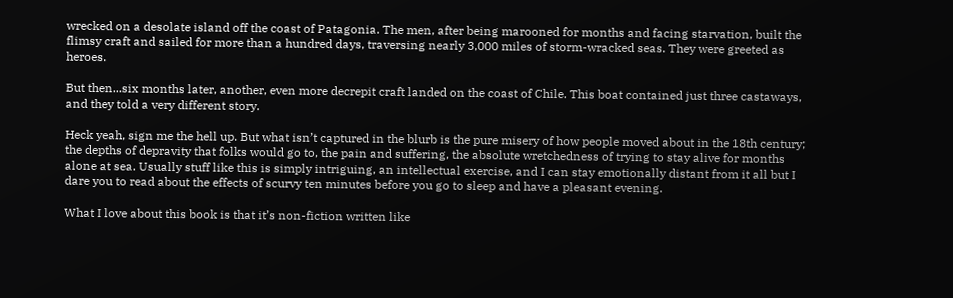wrecked on a desolate island off the coast of Patagonia. The men, after being marooned for months and facing starvation, built the flimsy craft and sailed for more than a hundred days, traversing nearly 3,000 miles of storm-wracked seas. They were greeted as heroes.

But then...six months later, another, even more decrepit craft landed on the coast of Chile. This boat contained just three castaways, and they told a very different story.

Heck yeah, sign me the hell up. But what isn’t captured in the blurb is the pure misery of how people moved about in the 18th century; the depths of depravity that folks would go to, the pain and suffering, the absolute wretchedness of trying to stay alive for months alone at sea. Usually stuff like this is simply intriguing, an intellectual exercise, and I can stay emotionally distant from it all but I dare you to read about the effects of scurvy ten minutes before you go to sleep and have a pleasant evening.

What I love about this book is that it’s non-fiction written like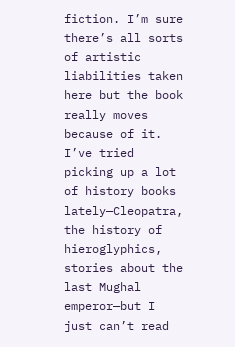fiction. I’m sure there’s all sorts of artistic liabilities taken here but the book really moves because of it. I’ve tried picking up a lot of history books lately—Cleopatra, the history of hieroglyphics, stories about the last Mughal emperor—but I just can’t read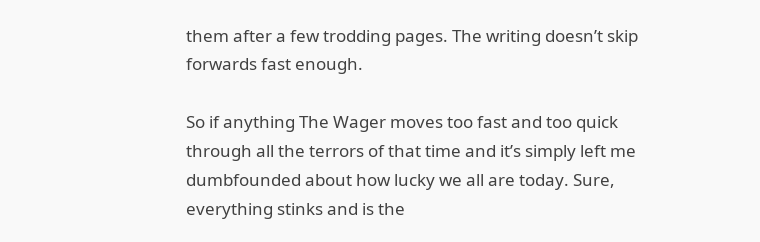them after a few trodding pages. The writing doesn’t skip forwards fast enough.

So if anything The Wager moves too fast and too quick through all the terrors of that time and it’s simply left me dumbfounded about how lucky we all are today. Sure, everything stinks and is the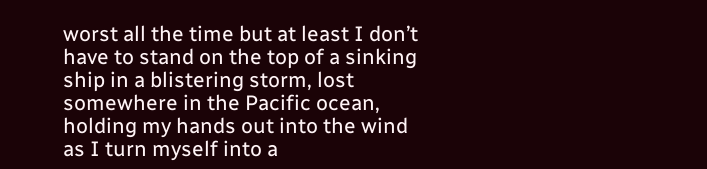worst all the time but at least I don’t have to stand on the top of a sinking ship in a blistering storm, lost somewhere in the Pacific ocean, holding my hands out into the wind as I turn myself into a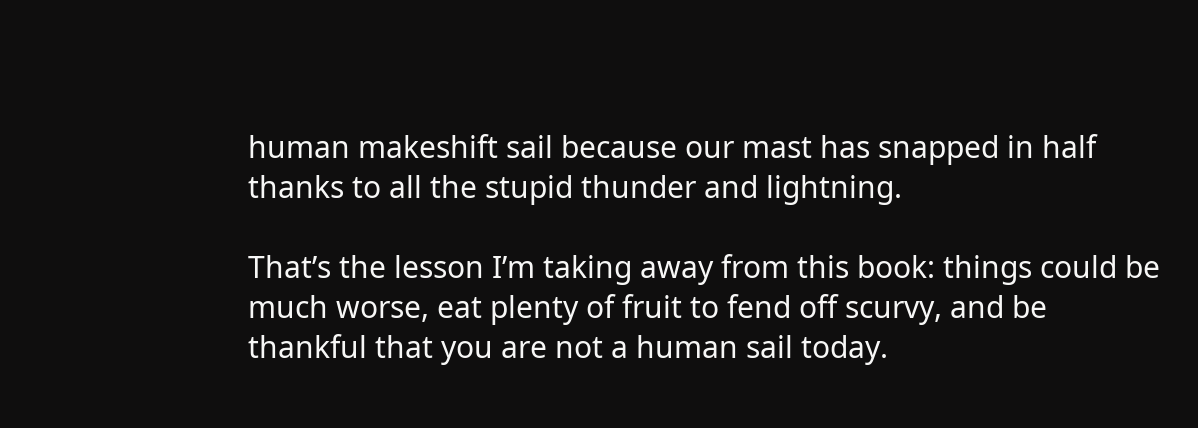human makeshift sail because our mast has snapped in half thanks to all the stupid thunder and lightning.

That’s the lesson I’m taking away from this book: things could be much worse, eat plenty of fruit to fend off scurvy, and be thankful that you are not a human sail today.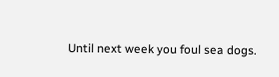Until next week you foul sea dogs.